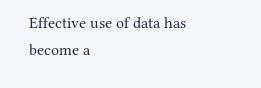Effective use of data has become a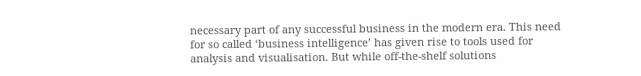necessary part of any successful business in the modern era. This need for so called ‘business intelligence’ has given rise to tools used for analysis and visualisation. But while off-the-shelf solutions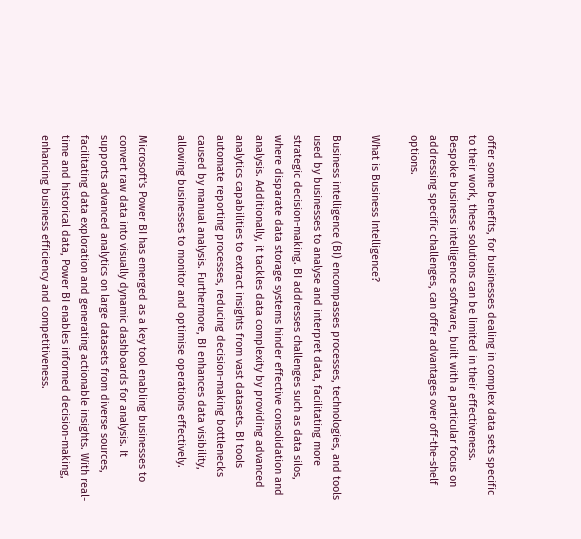offer some benefits, for businesses dealing in complex data sets specific to their work, these solutions can be limited in their effectiveness. Bespoke business intelligence software, built with a particular focus on addressing specific challenges, can offer advantages over off-the-shelf options.

What is Business Intelligence?

Business intelligence (BI) encompasses processes, technologies, and tools used by businesses to analyse and interpret data, facilitating more strategic decision-making. BI addresses challenges such as data silos, where disparate data storage systems hinder effective consolidation and analysis. Additionally, it tackles data complexity by providing advanced analytics capabilities to extract insights from vast datasets. BI tools automate reporting processes, reducing decision-making bottlenecks caused by manual analysis. Furthermore, BI enhances data visibility, allowing businesses to monitor and optimise operations effectively.

Microsoft's Power BI has emerged as a key tool enabling businesses to convert raw data into visually dynamic dashboards for analysis. It supports advanced analytics on large datasets from diverse sources, facilitating data exploration and generating actionable insights. With real-time and historical data, Power BI enables informed decision-making, enhancing business efficiency and competitiveness.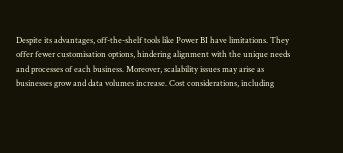Despite its advantages, off-the-shelf tools like Power BI have limitations. They offer fewer customisation options, hindering alignment with the unique needs and processes of each business. Moreover, scalability issues may arise as businesses grow and data volumes increase. Cost considerations, including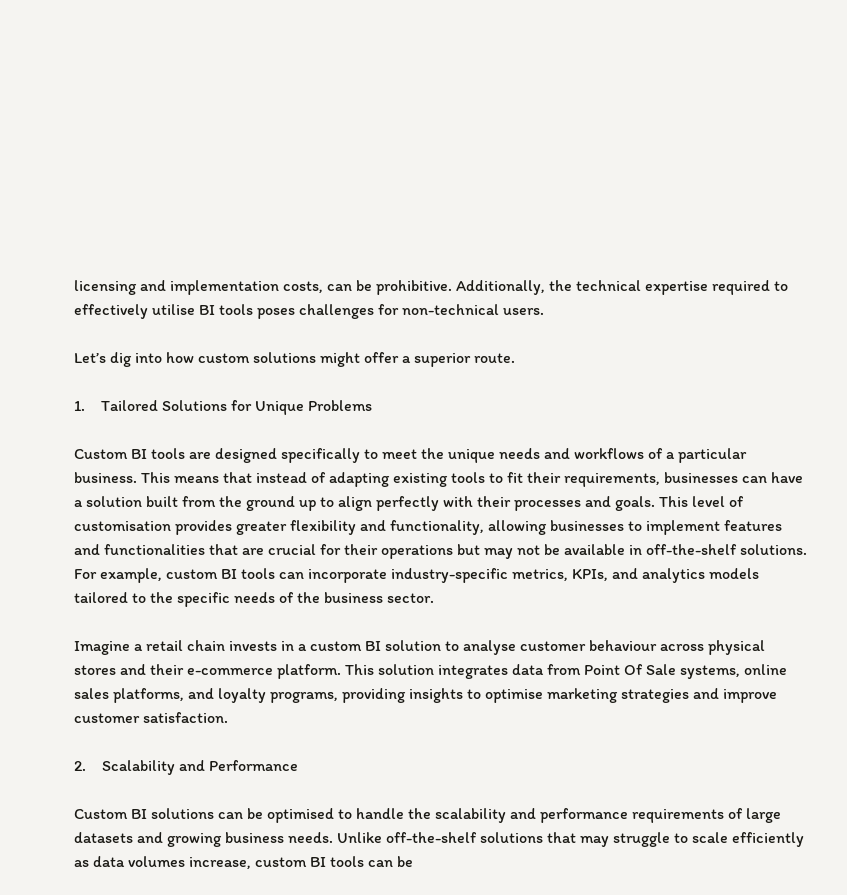licensing and implementation costs, can be prohibitive. Additionally, the technical expertise required to effectively utilise BI tools poses challenges for non-technical users.

Let’s dig into how custom solutions might offer a superior route.

1.    Tailored Solutions for Unique Problems

Custom BI tools are designed specifically to meet the unique needs and workflows of a particular business. This means that instead of adapting existing tools to fit their requirements, businesses can have a solution built from the ground up to align perfectly with their processes and goals. This level of customisation provides greater flexibility and functionality, allowing businesses to implement features and functionalities that are crucial for their operations but may not be available in off-the-shelf solutions. For example, custom BI tools can incorporate industry-specific metrics, KPIs, and analytics models tailored to the specific needs of the business sector.

Imagine a retail chain invests in a custom BI solution to analyse customer behaviour across physical stores and their e-commerce platform. This solution integrates data from Point Of Sale systems, online sales platforms, and loyalty programs, providing insights to optimise marketing strategies and improve customer satisfaction.

2.    Scalability and Performance

Custom BI solutions can be optimised to handle the scalability and performance requirements of large datasets and growing business needs. Unlike off-the-shelf solutions that may struggle to scale efficiently as data volumes increase, custom BI tools can be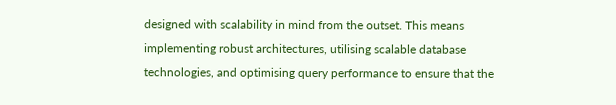designed with scalability in mind from the outset. This means implementing robust architectures, utilising scalable database technologies, and optimising query performance to ensure that the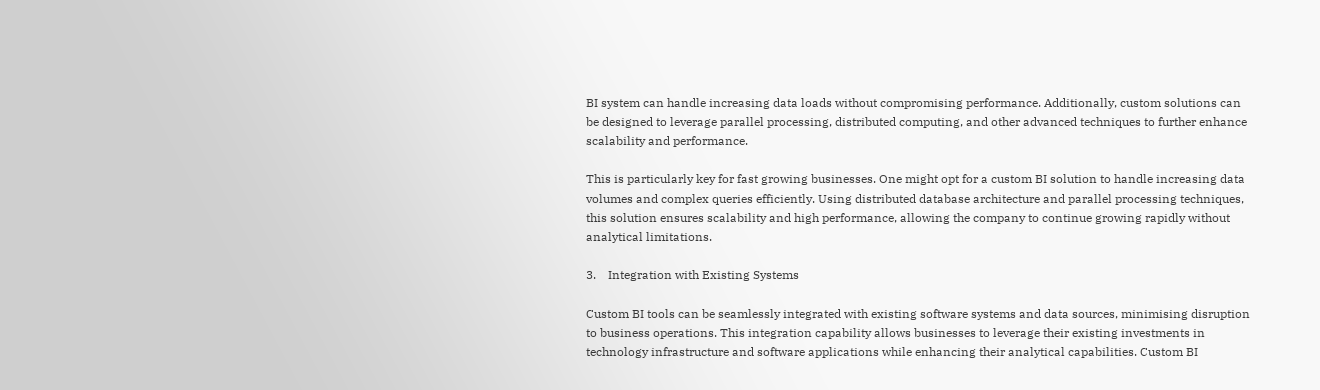BI system can handle increasing data loads without compromising performance. Additionally, custom solutions can be designed to leverage parallel processing, distributed computing, and other advanced techniques to further enhance scalability and performance.

This is particularly key for fast growing businesses. One might opt for a custom BI solution to handle increasing data volumes and complex queries efficiently. Using distributed database architecture and parallel processing techniques, this solution ensures scalability and high performance, allowing the company to continue growing rapidly without analytical limitations.

3.    Integration with Existing Systems

Custom BI tools can be seamlessly integrated with existing software systems and data sources, minimising disruption to business operations. This integration capability allows businesses to leverage their existing investments in technology infrastructure and software applications while enhancing their analytical capabilities. Custom BI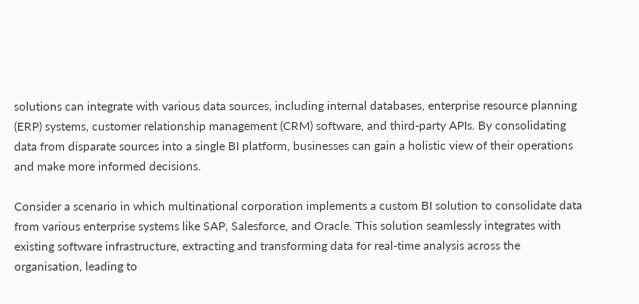solutions can integrate with various data sources, including internal databases, enterprise resource planning (ERP) systems, customer relationship management (CRM) software, and third-party APIs. By consolidating data from disparate sources into a single BI platform, businesses can gain a holistic view of their operations and make more informed decisions.

Consider a scenario in which multinational corporation implements a custom BI solution to consolidate data from various enterprise systems like SAP, Salesforce, and Oracle. This solution seamlessly integrates with existing software infrastructure, extracting and transforming data for real-time analysis across the organisation, leading to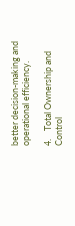better decision-making and operational efficiency.

4.    Total Ownership and Control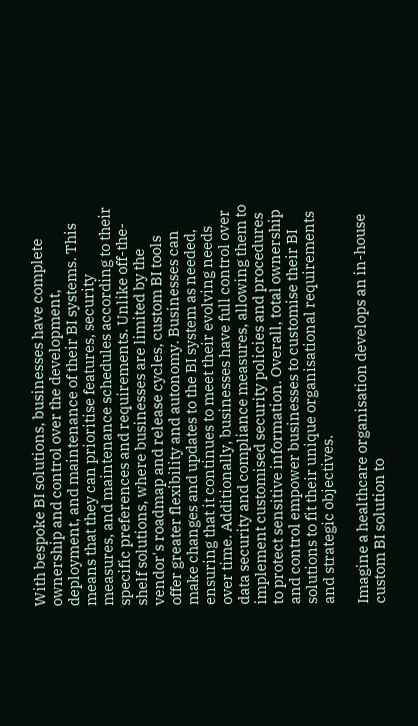With bespoke BI solutions, businesses have complete ownership and control over the development, deployment, and maintenance of their BI systems. This means that they can prioritise features, security measures, and maintenance schedules according to their specific preferences and requirements. Unlike off-the-shelf solutions, where businesses are limited by the vendor's roadmap and release cycles, custom BI tools offer greater flexibility and autonomy. Businesses can make changes and updates to the BI system as needed, ensuring that it continues to meet their evolving needs over time. Additionally, businesses have full control over data security and compliance measures, allowing them to implement customised security policies and procedures to protect sensitive information. Overall, total ownership and control empower businesses to customise their BI solutions to fit their unique organisational requirements and strategic objectives.

Imagine a healthcare organisation develops an in-house custom BI solution to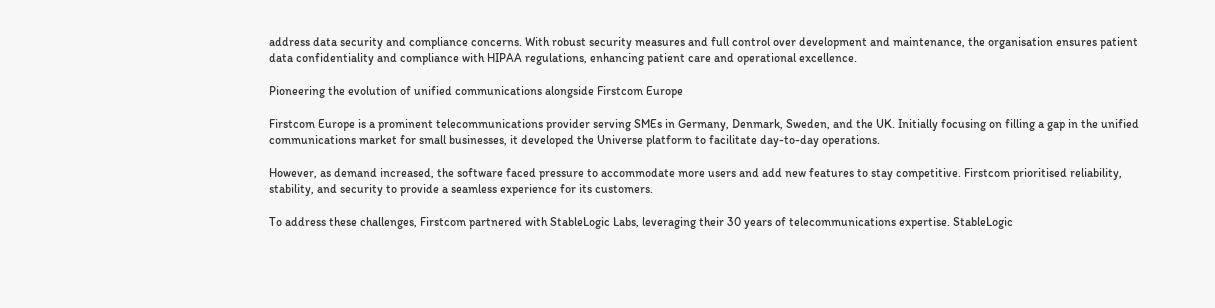address data security and compliance concerns. With robust security measures and full control over development and maintenance, the organisation ensures patient data confidentiality and compliance with HIPAA regulations, enhancing patient care and operational excellence.

Pioneering the evolution of unified communications alongside Firstcom Europe

Firstcom Europe is a prominent telecommunications provider serving SMEs in Germany, Denmark, Sweden, and the UK. Initially focusing on filling a gap in the unified communications market for small businesses, it developed the Universe platform to facilitate day-to-day operations.

However, as demand increased, the software faced pressure to accommodate more users and add new features to stay competitive. Firstcom prioritised reliability, stability, and security to provide a seamless experience for its customers.

To address these challenges, Firstcom partnered with StableLogic Labs, leveraging their 30 years of telecommunications expertise. StableLogic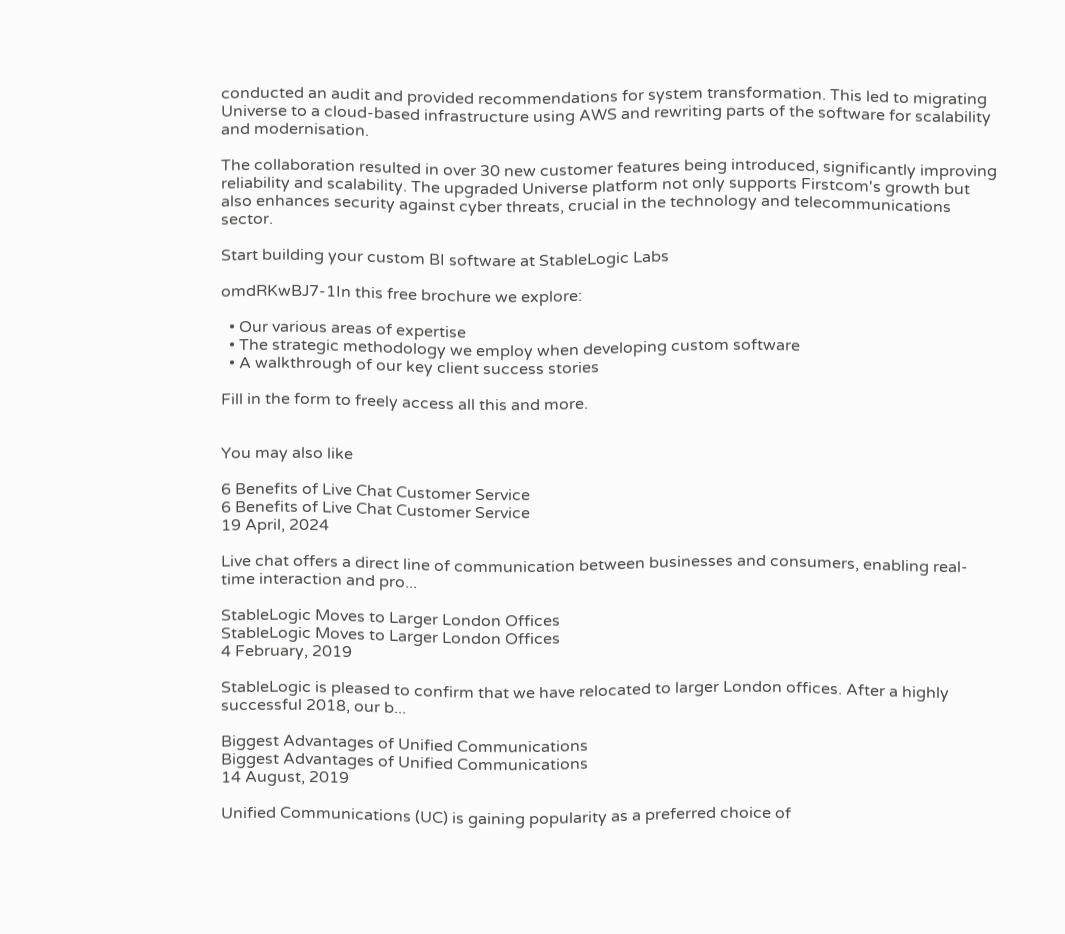conducted an audit and provided recommendations for system transformation. This led to migrating Universe to a cloud-based infrastructure using AWS and rewriting parts of the software for scalability and modernisation.

The collaboration resulted in over 30 new customer features being introduced, significantly improving reliability and scalability. The upgraded Universe platform not only supports Firstcom's growth but also enhances security against cyber threats, crucial in the technology and telecommunications sector.

Start building your custom BI software at StableLogic Labs

omdRKwBJ7-1In this free brochure we explore:

  • Our various areas of expertise
  • The strategic methodology we employ when developing custom software
  • A walkthrough of our key client success stories

Fill in the form to freely access all this and more.


You may also like

6 Benefits of Live Chat Customer Service
6 Benefits of Live Chat Customer Service
19 April, 2024

Live chat offers a direct line of communication between businesses and consumers, enabling real-time interaction and pro...

StableLogic Moves to Larger London Offices
StableLogic Moves to Larger London Offices
4 February, 2019

StableLogic is pleased to confirm that we have relocated to larger London offices. After a highly successful 2018, our b...

Biggest Advantages of Unified Communications
Biggest Advantages of Unified Communications
14 August, 2019

Unified Communications (UC) is gaining popularity as a preferred choice of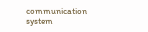communication system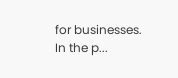for businesses. In the p...